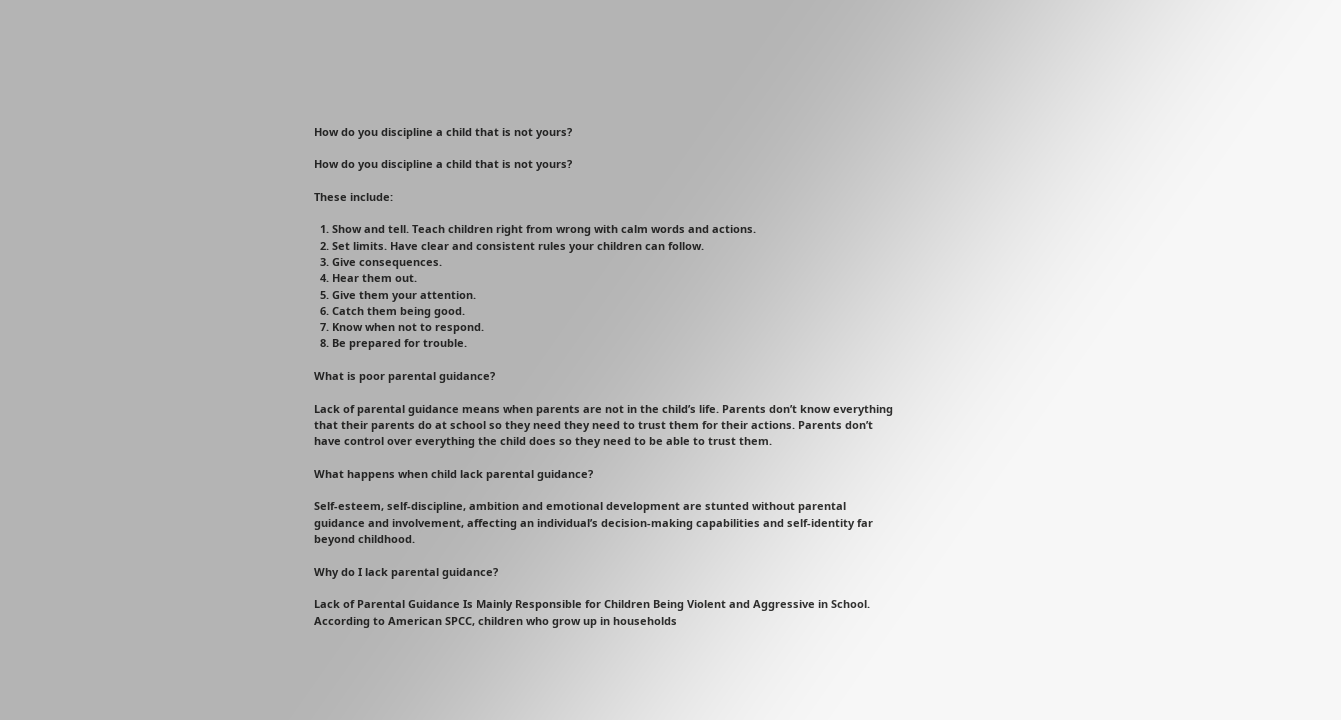How do you discipline a child that is not yours?

How do you discipline a child that is not yours?

These include:

  1. Show and tell. Teach children right from wrong with calm words and actions.
  2. Set limits. Have clear and consistent rules your children can follow.
  3. Give consequences.
  4. Hear them out.
  5. Give them your attention.
  6. Catch them being good.
  7. Know when not to respond.
  8. Be prepared for trouble.

What is poor parental guidance?

Lack of parental guidance means when parents are not in the child’s life. Parents don’t know everything that their parents do at school so they need they need to trust them for their actions. Parents don’t have control over everything the child does so they need to be able to trust them.

What happens when child lack parental guidance?

Self-esteem, self-discipline, ambition and emotional development are stunted without parental guidance and involvement, affecting an individual’s decision-making capabilities and self-identity far beyond childhood.

Why do I lack parental guidance?

Lack of Parental Guidance Is Mainly Responsible for Children Being Violent and Aggressive in School. According to American SPCC, children who grow up in households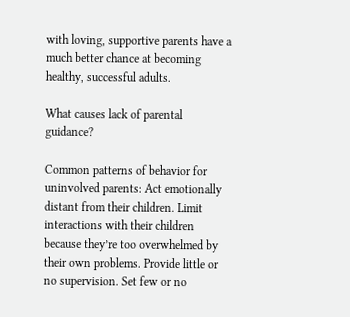with loving, supportive parents have a much better chance at becoming healthy, successful adults.

What causes lack of parental guidance?

Common patterns of behavior for uninvolved parents: Act emotionally distant from their children. Limit interactions with their children because they’re too overwhelmed by their own problems. Provide little or no supervision. Set few or no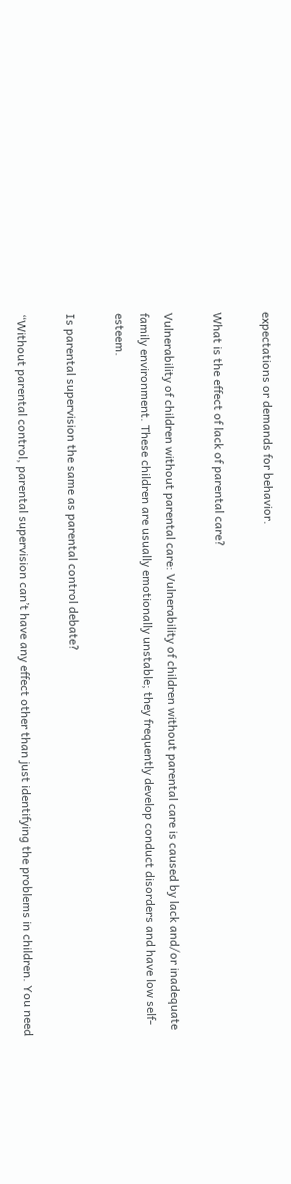expectations or demands for behavior.

What is the effect of lack of parental care?

Vulnerability of children without parental care: Vulnerability of children without parental care is caused by lack and/or inadequate family environment. These children are usually emotionally unstable; they frequently develop conduct disorders and have low self-esteem.

Is parental supervision the same as parental control debate?

“Without parental control, parental supervision can’t have any effect other than just identifying the problems in children. You need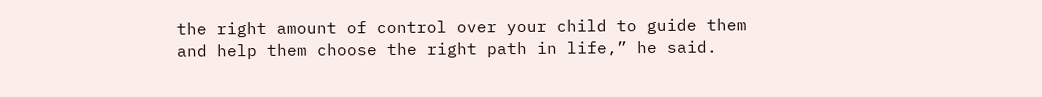the right amount of control over your child to guide them and help them choose the right path in life,” he said.